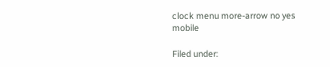clock menu more-arrow no yes mobile

Filed under: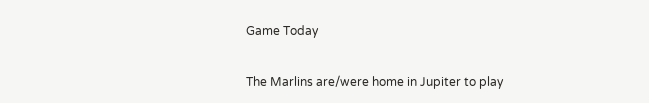Game Today

The Marlins are/were home in Jupiter to play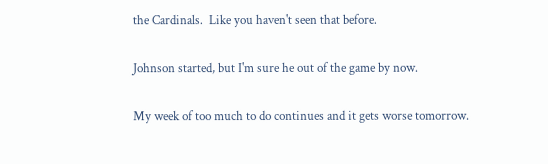the Cardinals.  Like you haven't seen that before.

Johnson started, but I'm sure he out of the game by now.

My week of too much to do continues and it gets worse tomorrow.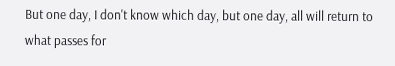But one day, I don't know which day, but one day, all will return to what passes for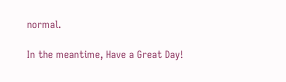normal.

In the meantime, Have a Great Day!